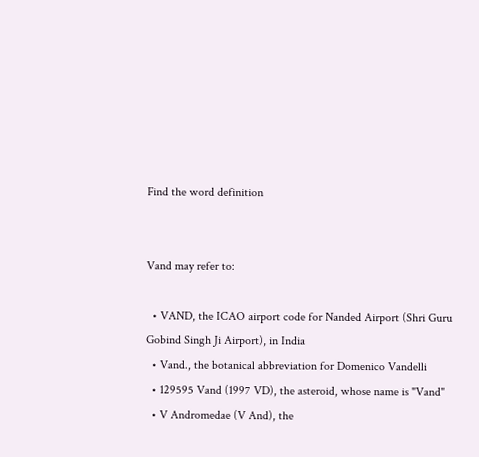Find the word definition


Vand may refer to:

  • VAND, the ICAO airport code for Nanded Airport (Shri Guru Gobind Singh Ji Airport), in India
  • Vand., the botanical abbreviation for Domenico Vandelli
  • 129595 Vand (1997 VD), the asteroid, whose name is "Vand"
  • V Andromedae (V And), the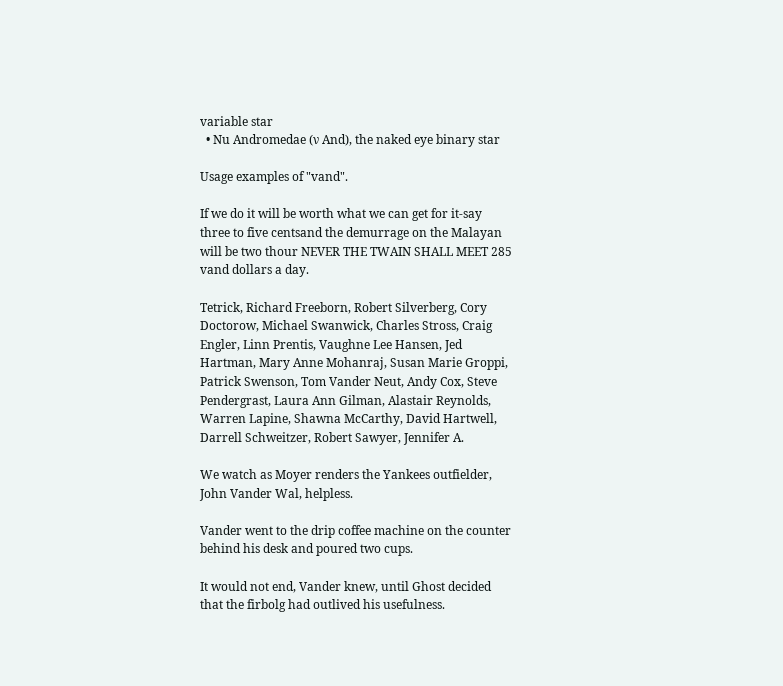variable star
  • Nu Andromedae (ν And), the naked eye binary star

Usage examples of "vand".

If we do it will be worth what we can get for it-say three to five centsand the demurrage on the Malayan will be two thour NEVER THE TWAIN SHALL MEET 285 vand dollars a day.

Tetrick, Richard Freeborn, Robert Silverberg, Cory Doctorow, Michael Swanwick, Charles Stross, Craig Engler, Linn Prentis, Vaughne Lee Hansen, Jed Hartman, Mary Anne Mohanraj, Susan Marie Groppi, Patrick Swenson, Tom Vander Neut, Andy Cox, Steve Pendergrast, Laura Ann Gilman, Alastair Reynolds, Warren Lapine, Shawna McCarthy, David Hartwell, Darrell Schweitzer, Robert Sawyer, Jennifer A.

We watch as Moyer renders the Yankees outfielder, John Vander Wal, helpless.

Vander went to the drip coffee machine on the counter behind his desk and poured two cups.

It would not end, Vander knew, until Ghost decided that the firbolg had outlived his usefulness.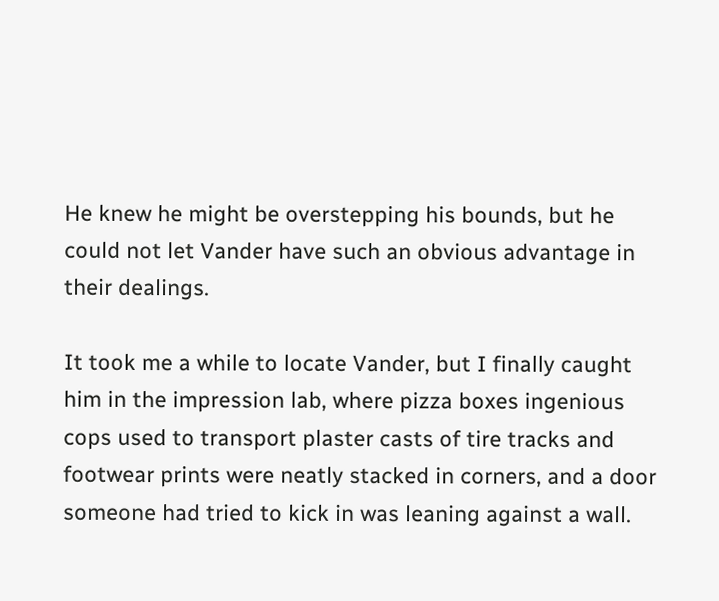He knew he might be overstepping his bounds, but he could not let Vander have such an obvious advantage in their dealings.

It took me a while to locate Vander, but I finally caught him in the impression lab, where pizza boxes ingenious cops used to transport plaster casts of tire tracks and footwear prints were neatly stacked in corners, and a door someone had tried to kick in was leaning against a wall.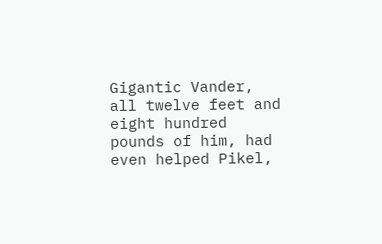Gigantic Vander, all twelve feet and eight hundred pounds of him, had even helped Pikel,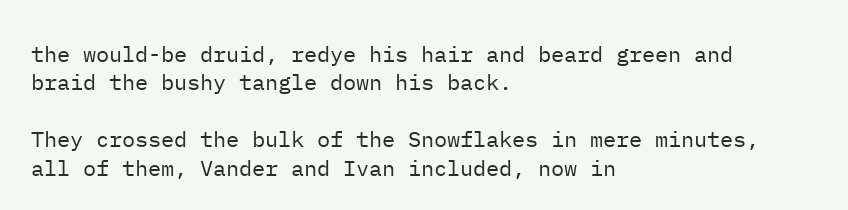the would-be druid, redye his hair and beard green and braid the bushy tangle down his back.

They crossed the bulk of the Snowflakes in mere minutes, all of them, Vander and Ivan included, now in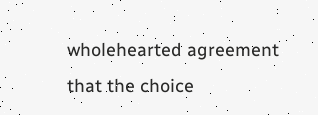wholehearted agreement that the choice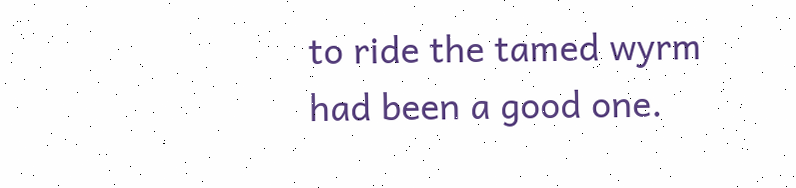to ride the tamed wyrm had been a good one.